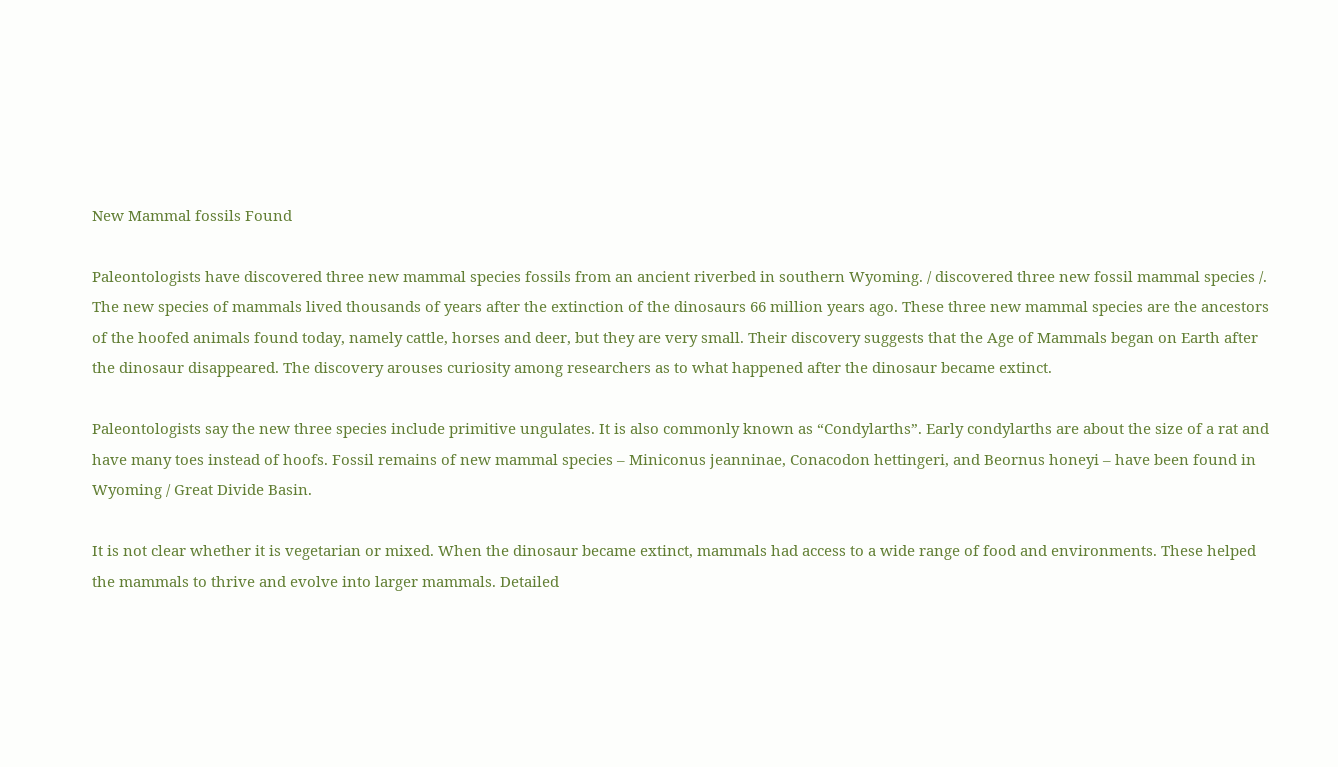New Mammal fossils Found

Paleontologists have discovered three new mammal species fossils from an ancient riverbed in southern Wyoming. / discovered three new fossil mammal species /. The new species of mammals lived thousands of years after the extinction of the dinosaurs 66 million years ago. These three new mammal species are the ancestors of the hoofed animals found today, namely cattle, horses and deer, but they are very small. Their discovery suggests that the Age of Mammals began on Earth after the dinosaur disappeared. The discovery arouses curiosity among researchers as to what happened after the dinosaur became extinct.

Paleontologists say the new three species include primitive ungulates. It is also commonly known as “Condylarths”. Early condylarths are about the size of a rat and have many toes instead of hoofs. Fossil remains of new mammal species – Miniconus jeanninae, Conacodon hettingeri, and Beornus honeyi – have been found in Wyoming / Great Divide Basin.

It is not clear whether it is vegetarian or mixed. When the dinosaur became extinct, mammals had access to a wide range of food and environments. These helped the mammals to thrive and evolve into larger mammals. Detailed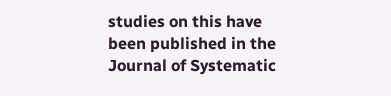studies on this have been published in the Journal of Systematic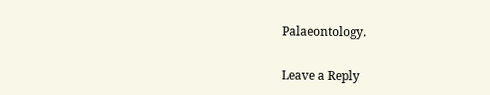Palaeontology.

Leave a Reply